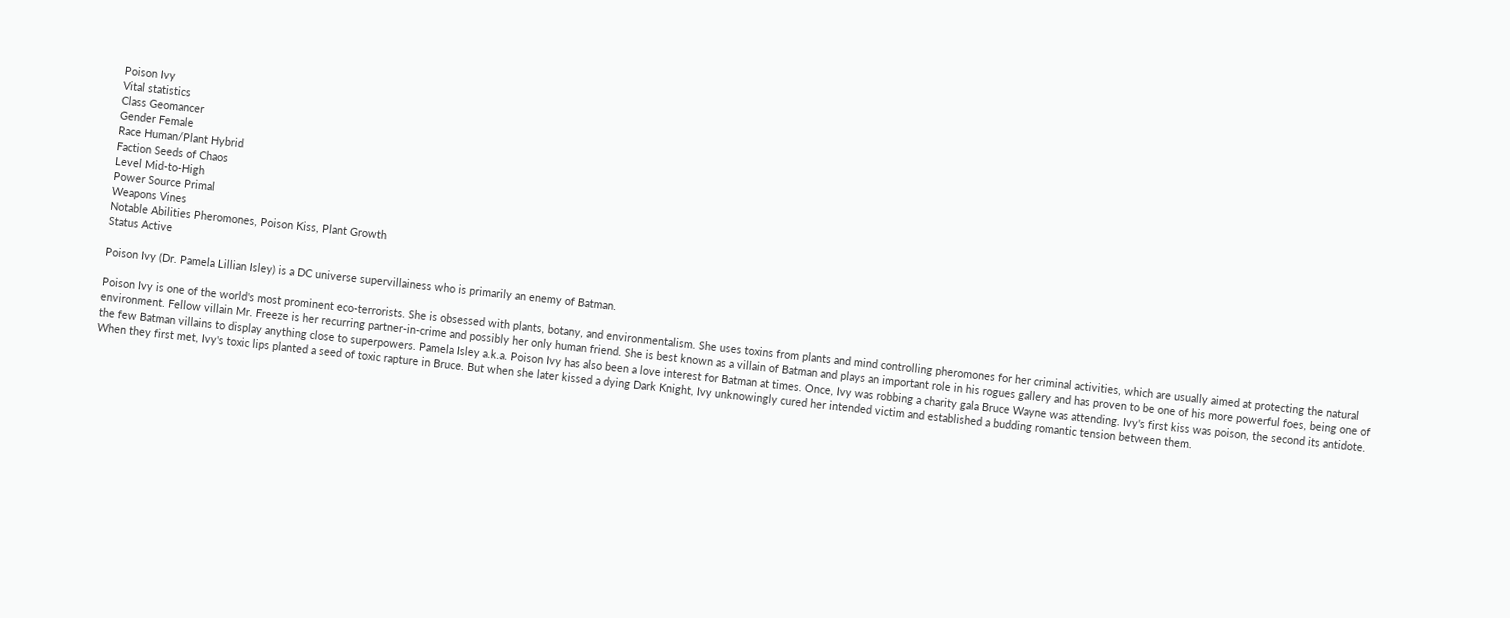Poison Ivy
Vital statistics
Class Geomancer
Gender Female
Race Human/Plant Hybrid
Faction Seeds of Chaos
Level Mid-to-High
Power Source Primal
Weapons Vines
Notable Abilities Pheromones, Poison Kiss, Plant Growth
Status Active

Poison Ivy (Dr. Pamela Lillian Isley) is a DC universe supervillainess who is primarily an enemy of Batman.

Poison Ivy is one of the world's most prominent eco-terrorists. She is obsessed with plants, botany, and environmentalism. She uses toxins from plants and mind controlling pheromones for her criminal activities, which are usually aimed at protecting the natural environment. Fellow villain Mr. Freeze is her recurring partner-in-crime and possibly her only human friend. She is best known as a villain of Batman and plays an important role in his rogues gallery and has proven to be one of his more powerful foes, being one of the few Batman villains to display anything close to superpowers. Pamela Isley a.k.a. Poison Ivy has also been a love interest for Batman at times. Once, Ivy was robbing a charity gala Bruce Wayne was attending. Ivy's first kiss was poison, the second its antidote. When they first met, Ivy's toxic lips planted a seed of toxic rapture in Bruce. But when she later kissed a dying Dark Knight, Ivy unknowingly cured her intended victim and established a budding romantic tension between them.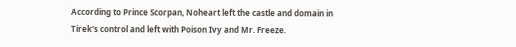According to Prince Scorpan, Noheart left the castle and domain in Tirek's control and left with Poison Ivy and Mr. Freeze.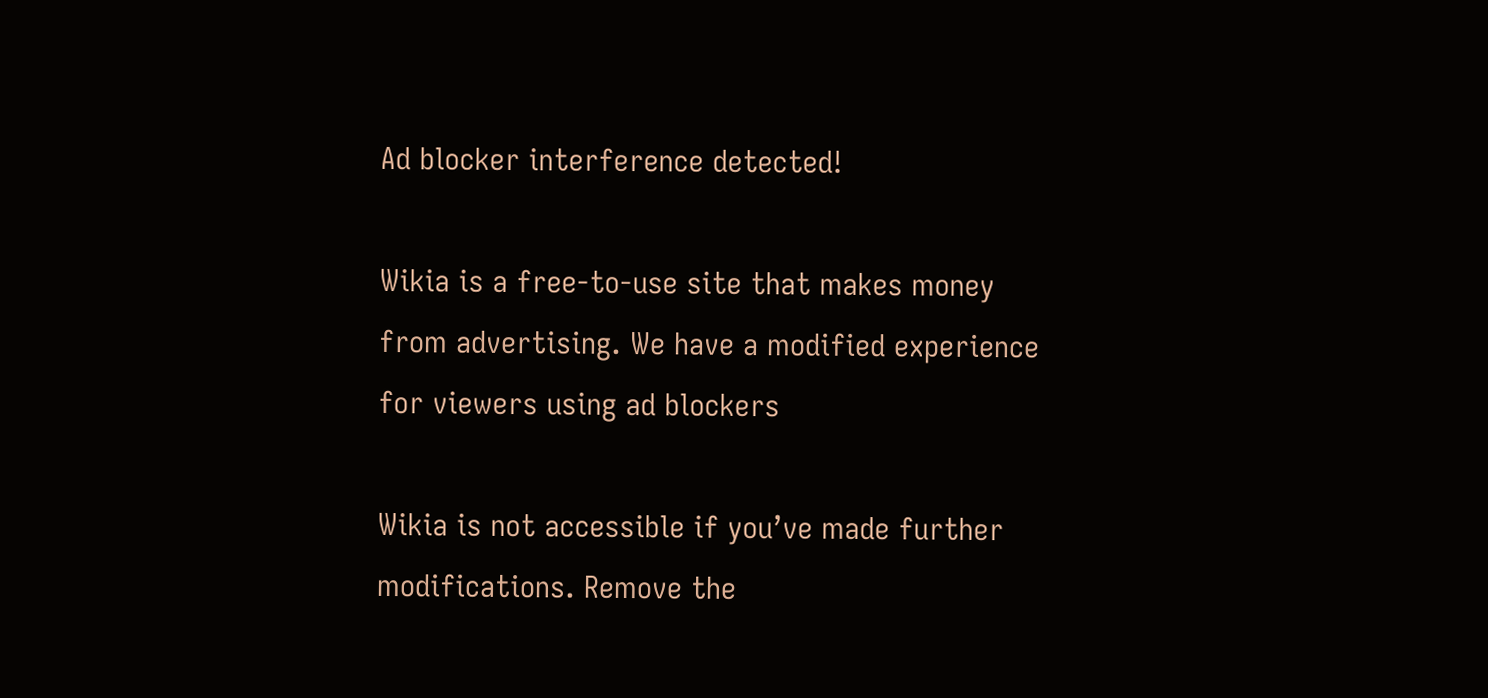Ad blocker interference detected!

Wikia is a free-to-use site that makes money from advertising. We have a modified experience for viewers using ad blockers

Wikia is not accessible if you’ve made further modifications. Remove the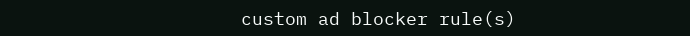custom ad blocker rule(s)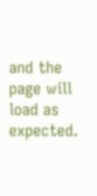and the page will load as expected.